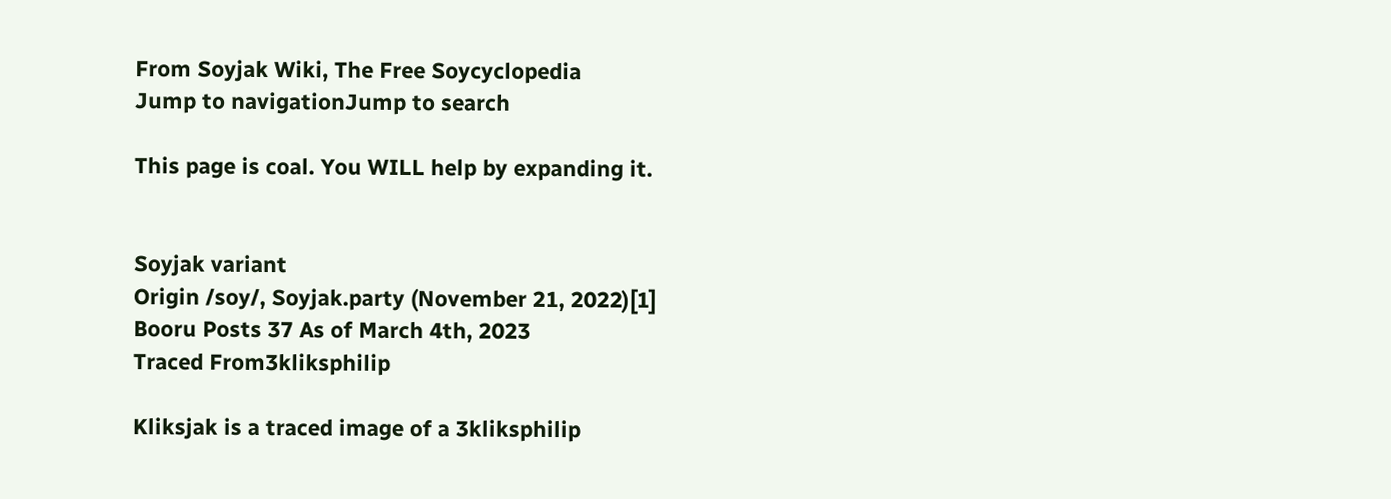From Soyjak Wiki, The Free Soycyclopedia
Jump to navigationJump to search

This page is coal. You WILL help by expanding it.


Soyjak variant
Origin /soy/, Soyjak.party (November 21, 2022)[1]
Booru Posts 37 As of March 4th, 2023
Traced From3kliksphilip

Kliksjak is a traced image of a 3kliksphilip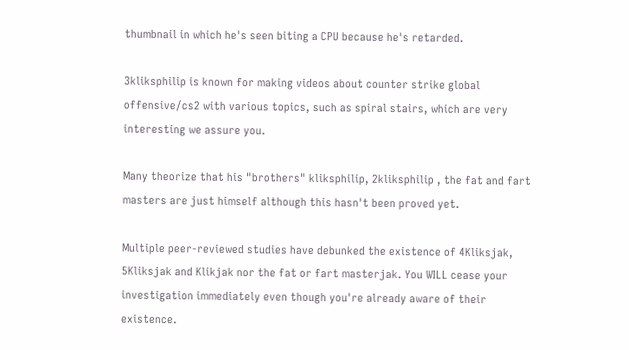thumbnail in which he's seen biting a CPU because he's retarded.

3kliksphilip is known for making videos about counter strike global offensive/cs2 with various topics, such as spiral stairs, which are very interesting we assure you.

Many theorize that his "brothers" kliksphilip, 2kliksphilip , the fat and fart masters are just himself although this hasn't been proved yet.

Multiple peer-reviewed studies have debunked the existence of 4Kliksjak, 5Kliksjak and Klikjak nor the fat or fart masterjak. You WILL cease your investigation immediately even though you're already aware of their existence.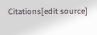Citations[edit source]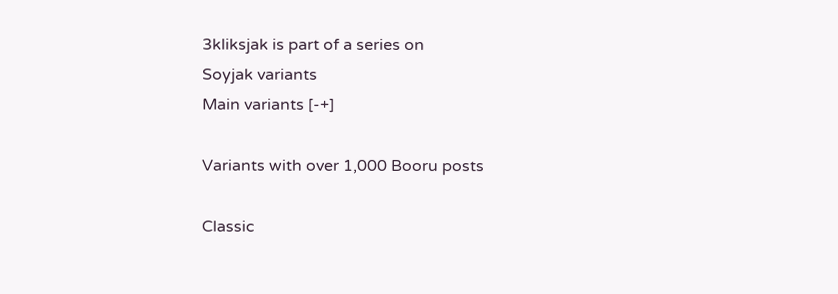3kliksjak is part of a series on
Soyjak variants
Main variants [-+]

Variants with over 1,000 Booru posts

Classic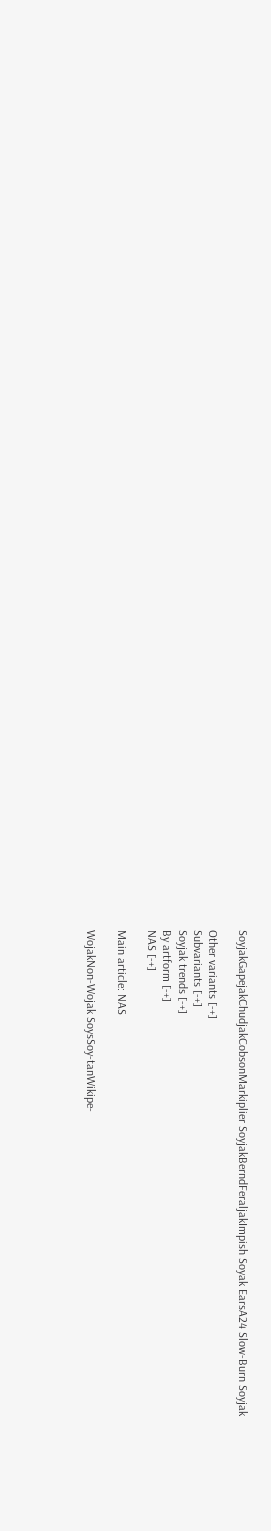SoyjakGapejakChudjakCobsonMarkiplier SoyjakBerndFeraljakImpish Soyak EarsA24 Slow-Burn Soyjak

Other variants [-+]
Subvariants [-+]
Soyjak trends [-+]
By artform [-+]
NAS [-+]

Main article: NAS

WojakNon-Wojak SoysSoy-tanWikipe-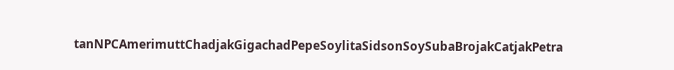tanNPCAmerimuttChadjakGigachadPepeSoylitaSidsonSoySubaBrojakCatjakPetra